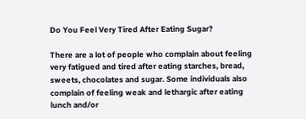Do You Feel Very Tired After Eating Sugar?

There are a lot of people who complain about feeling very fatigued and tired after eating starches, bread, sweets, chocolates and sugar. Some individuals also complain of feeling weak and lethargic after eating lunch and/or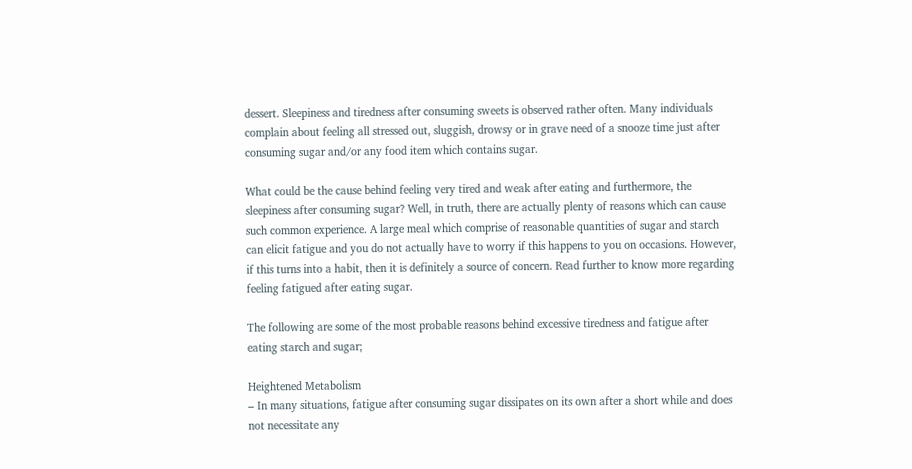dessert. Sleepiness and tiredness after consuming sweets is observed rather often. Many individuals complain about feeling all stressed out, sluggish, drowsy or in grave need of a snooze time just after consuming sugar and/or any food item which contains sugar.

What could be the cause behind feeling very tired and weak after eating and furthermore, the sleepiness after consuming sugar? Well, in truth, there are actually plenty of reasons which can cause such common experience. A large meal which comprise of reasonable quantities of sugar and starch can elicit fatigue and you do not actually have to worry if this happens to you on occasions. However, if this turns into a habit, then it is definitely a source of concern. Read further to know more regarding feeling fatigued after eating sugar.

The following are some of the most probable reasons behind excessive tiredness and fatigue after eating starch and sugar;

Heightened Metabolism
– In many situations, fatigue after consuming sugar dissipates on its own after a short while and does not necessitate any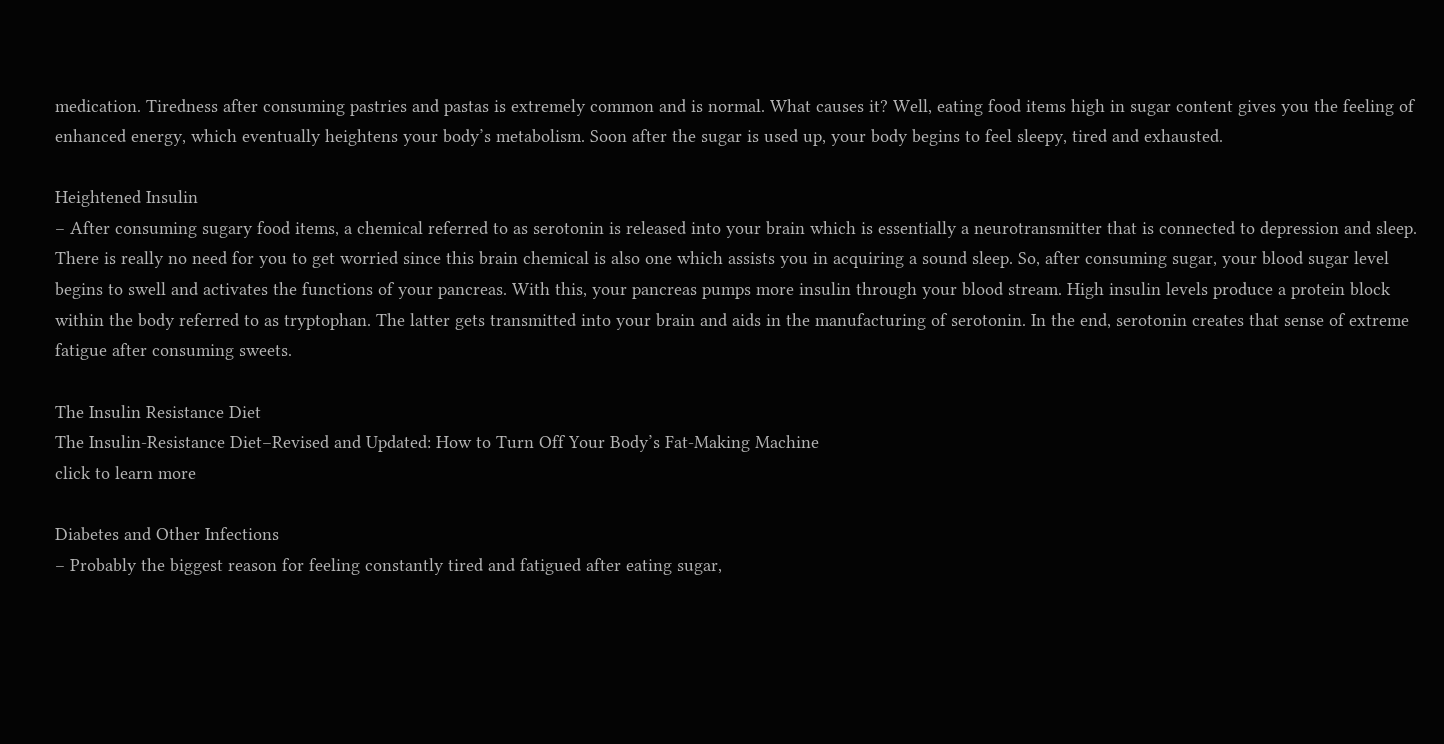medication. Tiredness after consuming pastries and pastas is extremely common and is normal. What causes it? Well, eating food items high in sugar content gives you the feeling of enhanced energy, which eventually heightens your body’s metabolism. Soon after the sugar is used up, your body begins to feel sleepy, tired and exhausted.

Heightened Insulin
– After consuming sugary food items, a chemical referred to as serotonin is released into your brain which is essentially a neurotransmitter that is connected to depression and sleep. There is really no need for you to get worried since this brain chemical is also one which assists you in acquiring a sound sleep. So, after consuming sugar, your blood sugar level begins to swell and activates the functions of your pancreas. With this, your pancreas pumps more insulin through your blood stream. High insulin levels produce a protein block within the body referred to as tryptophan. The latter gets transmitted into your brain and aids in the manufacturing of serotonin. In the end, serotonin creates that sense of extreme fatigue after consuming sweets.

The Insulin Resistance Diet
The Insulin-Resistance Diet–Revised and Updated: How to Turn Off Your Body’s Fat-Making Machine
click to learn more

Diabetes and Other Infections
– Probably the biggest reason for feeling constantly tired and fatigued after eating sugar,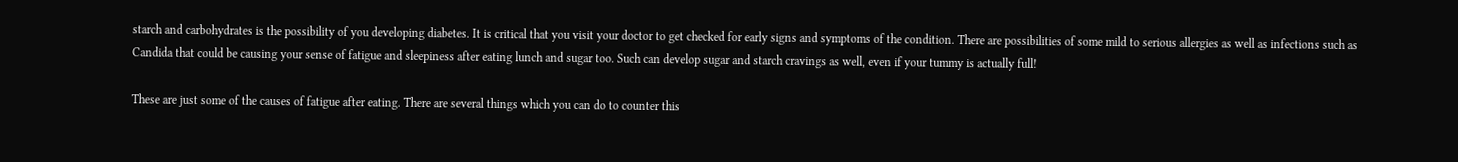starch and carbohydrates is the possibility of you developing diabetes. It is critical that you visit your doctor to get checked for early signs and symptoms of the condition. There are possibilities of some mild to serious allergies as well as infections such as Candida that could be causing your sense of fatigue and sleepiness after eating lunch and sugar too. Such can develop sugar and starch cravings as well, even if your tummy is actually full!

These are just some of the causes of fatigue after eating. There are several things which you can do to counter this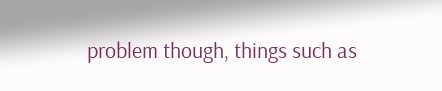problem though, things such as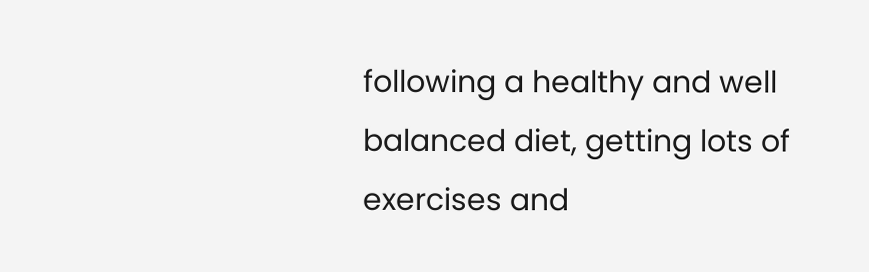following a healthy and well balanced diet, getting lots of exercises and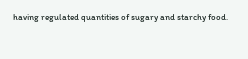having regulated quantities of sugary and starchy food.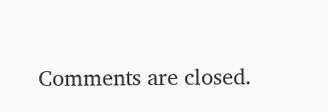Comments are closed.